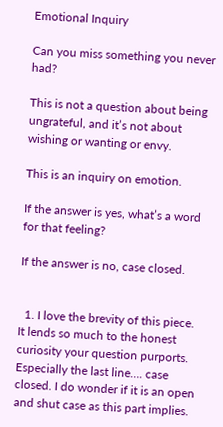Emotional Inquiry

Can you miss something you never had?

This is not a question about being ungrateful, and it’s not about wishing or wanting or envy.

This is an inquiry on emotion.

If the answer is yes, what’s a word for that feeling?

If the answer is no, case closed.


  1. I love the brevity of this piece. It lends so much to the honest curiosity your question purports. Especially the last line…. case closed. I do wonder if it is an open and shut case as this part implies.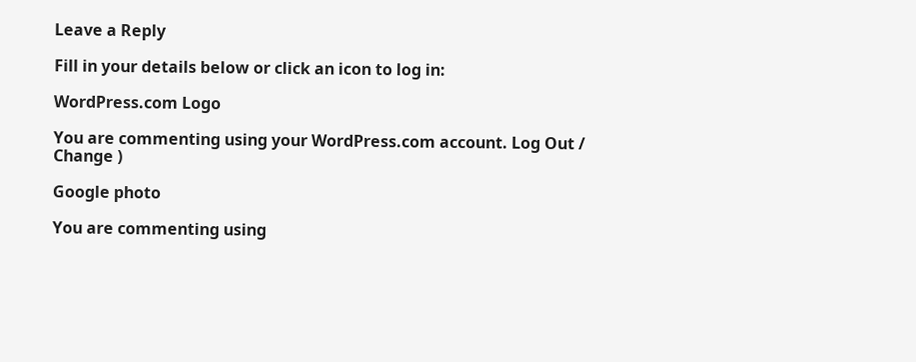Leave a Reply

Fill in your details below or click an icon to log in:

WordPress.com Logo

You are commenting using your WordPress.com account. Log Out /  Change )

Google photo

You are commenting using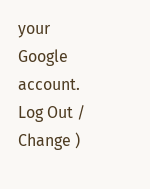your Google account. Log Out /  Change )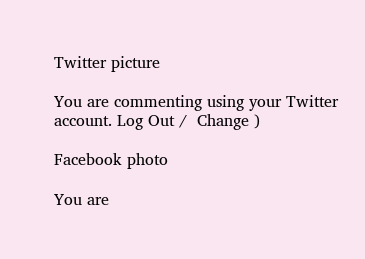Twitter picture

You are commenting using your Twitter account. Log Out /  Change )

Facebook photo

You are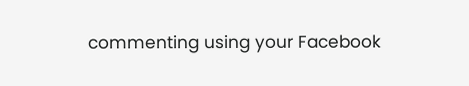commenting using your Facebook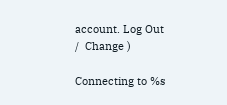account. Log Out /  Change )

Connecting to %s